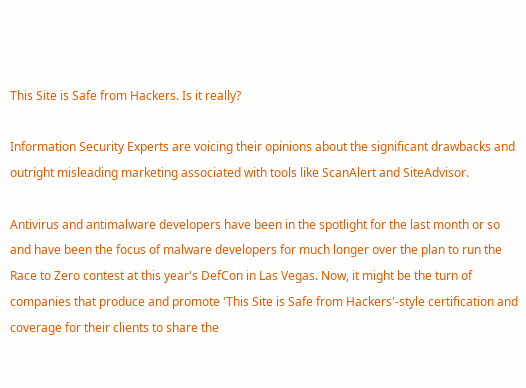This Site is Safe from Hackers. Is it really?

Information Security Experts are voicing their opinions about the significant drawbacks and outright misleading marketing associated with tools like ScanAlert and SiteAdvisor.

Antivirus and antimalware developers have been in the spotlight for the last month or so and have been the focus of malware developers for much longer over the plan to run the Race to Zero contest at this year's DefCon in Las Vegas. Now, it might be the turn of companies that produce and promote 'This Site is Safe from Hackers'-style certification and coverage for their clients to share the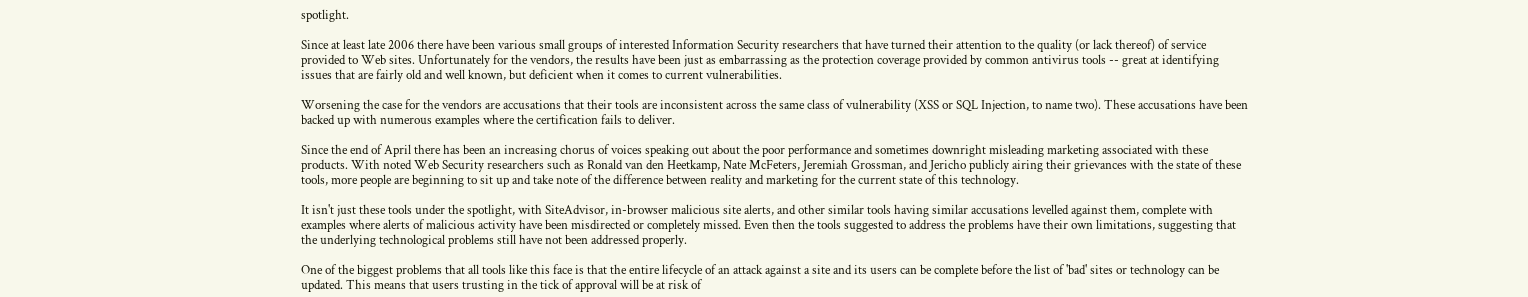spotlight.

Since at least late 2006 there have been various small groups of interested Information Security researchers that have turned their attention to the quality (or lack thereof) of service provided to Web sites. Unfortunately for the vendors, the results have been just as embarrassing as the protection coverage provided by common antivirus tools -- great at identifying issues that are fairly old and well known, but deficient when it comes to current vulnerabilities.

Worsening the case for the vendors are accusations that their tools are inconsistent across the same class of vulnerability (XSS or SQL Injection, to name two). These accusations have been backed up with numerous examples where the certification fails to deliver.

Since the end of April there has been an increasing chorus of voices speaking out about the poor performance and sometimes downright misleading marketing associated with these products. With noted Web Security researchers such as Ronald van den Heetkamp, Nate McFeters, Jeremiah Grossman, and Jericho publicly airing their grievances with the state of these tools, more people are beginning to sit up and take note of the difference between reality and marketing for the current state of this technology.

It isn't just these tools under the spotlight, with SiteAdvisor, in-browser malicious site alerts, and other similar tools having similar accusations levelled against them, complete with examples where alerts of malicious activity have been misdirected or completely missed. Even then the tools suggested to address the problems have their own limitations, suggesting that the underlying technological problems still have not been addressed properly.

One of the biggest problems that all tools like this face is that the entire lifecycle of an attack against a site and its users can be complete before the list of 'bad' sites or technology can be updated. This means that users trusting in the tick of approval will be at risk of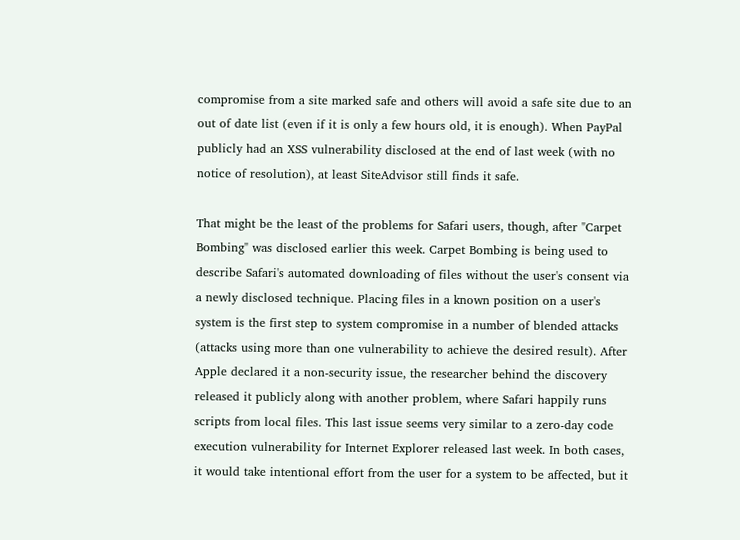compromise from a site marked safe and others will avoid a safe site due to an out of date list (even if it is only a few hours old, it is enough). When PayPal publicly had an XSS vulnerability disclosed at the end of last week (with no notice of resolution), at least SiteAdvisor still finds it safe.

That might be the least of the problems for Safari users, though, after "Carpet Bombing" was disclosed earlier this week. Carpet Bombing is being used to describe Safari's automated downloading of files without the user's consent via a newly disclosed technique. Placing files in a known position on a user's system is the first step to system compromise in a number of blended attacks (attacks using more than one vulnerability to achieve the desired result). After Apple declared it a non-security issue, the researcher behind the discovery released it publicly along with another problem, where Safari happily runs scripts from local files. This last issue seems very similar to a zero-day code execution vulnerability for Internet Explorer released last week. In both cases, it would take intentional effort from the user for a system to be affected, but it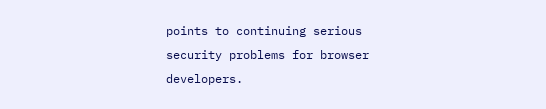points to continuing serious security problems for browser developers.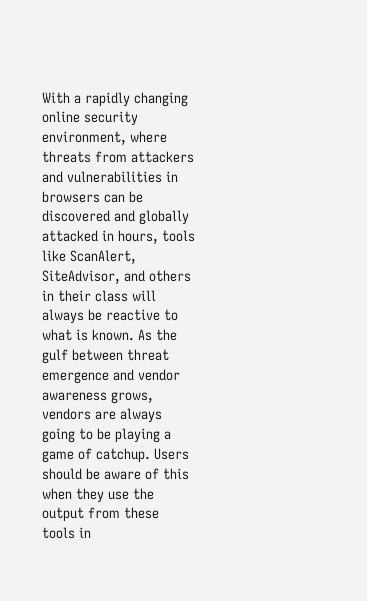With a rapidly changing online security environment, where threats from attackers and vulnerabilities in browsers can be discovered and globally attacked in hours, tools like ScanAlert, SiteAdvisor, and others in their class will always be reactive to what is known. As the gulf between threat emergence and vendor awareness grows, vendors are always going to be playing a game of catchup. Users should be aware of this when they use the output from these tools in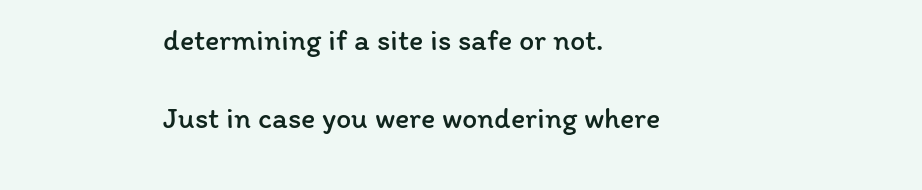determining if a site is safe or not.

Just in case you were wondering where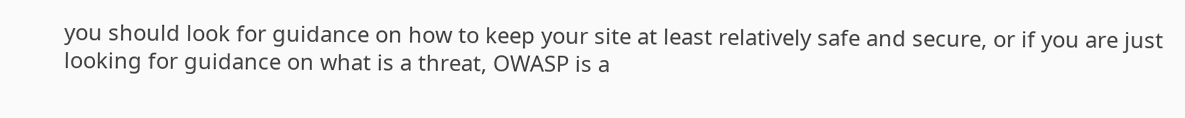you should look for guidance on how to keep your site at least relatively safe and secure, or if you are just looking for guidance on what is a threat, OWASP is a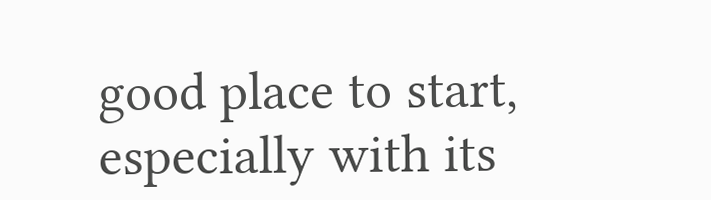good place to start, especially with its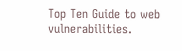Top Ten Guide to web vulnerabilities.